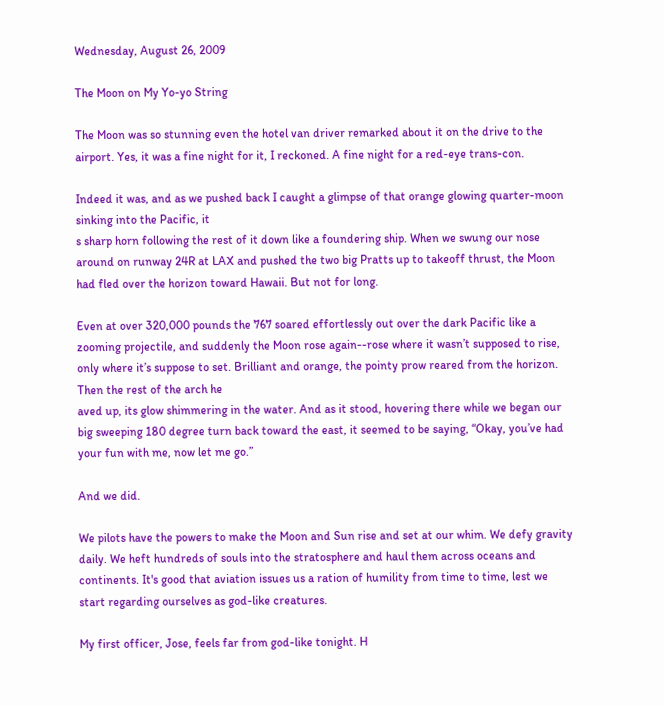Wednesday, August 26, 2009

The Moon on My Yo-yo String

The Moon was so stunning even the hotel van driver remarked about it on the drive to the airport. Yes, it was a fine night for it, I reckoned. A fine night for a red-eye trans-con.

Indeed it was, and as we pushed back I caught a glimpse of that orange glowing quarter-moon sinking into the Pacific, it
s sharp horn following the rest of it down like a foundering ship. When we swung our nose around on runway 24R at LAX and pushed the two big Pratts up to takeoff thrust, the Moon had fled over the horizon toward Hawaii. But not for long.

Even at over 320,000 pounds the 767 soared effortlessly out over the dark Pacific like a zooming projectile, and suddenly the Moon rose again--rose where it wasn’t supposed to rise, only where it’s suppose to set. Brilliant and orange, the pointy prow reared from the horizon. Then the rest of the arch he
aved up, its glow shimmering in the water. And as it stood, hovering there while we began our big sweeping 180 degree turn back toward the east, it seemed to be saying, “Okay, you’ve had your fun with me, now let me go.”

And we did.

We pilots have the powers to make the Moon and Sun rise and set at our whim. We defy gravity daily. We heft hundreds of souls into the stratosphere and haul them across oceans and continents. It's good that aviation issues us a ration of humility from time to time, lest we start regarding ourselves as god-like creatures.

My first officer, Jose, feels far from god-like tonight. H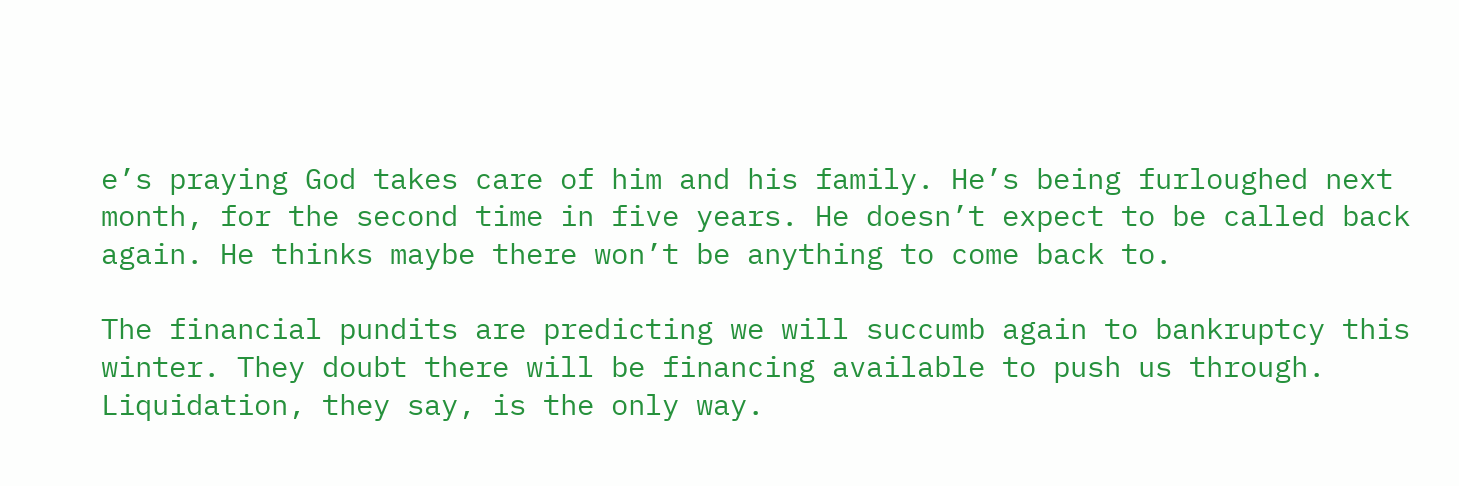e’s praying God takes care of him and his family. He’s being furloughed next month, for the second time in five years. He doesn’t expect to be called back again. He thinks maybe there won’t be anything to come back to.

The financial pundits are predicting we will succumb again to bankruptcy this winter. They doubt there will be financing available to push us through. Liquidation, they say, is the only way.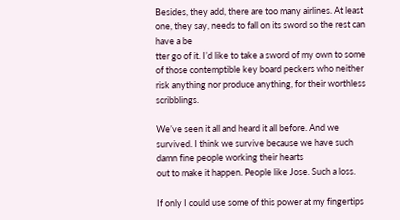Besides, they add, there are too many airlines. At least one, they say, needs to fall on its sword so the rest can have a be
tter go of it. I’d like to take a sword of my own to some of those contemptible key board peckers who neither risk anything nor produce anything, for their worthless scribblings.

We’ve seen it all and heard it all before. And we survived. I think we survive because we have such damn fine people working their hearts
out to make it happen. People like Jose. Such a loss.

If only I could use some of this power at my fingertips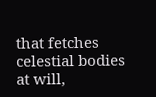that fetches celestial bodies at will,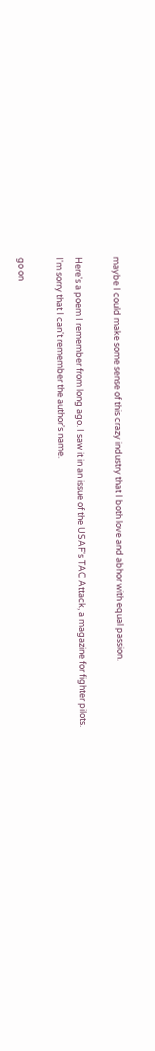maybe I could make some sense of this crazy industry that I both love and abhor with equal passion.

Here's a poem I remember from long ago. I saw it in an issue of the USAF's TAC Attack, a magazine for fighter pilots. I'm sorry that I can't remember the author's name.

go on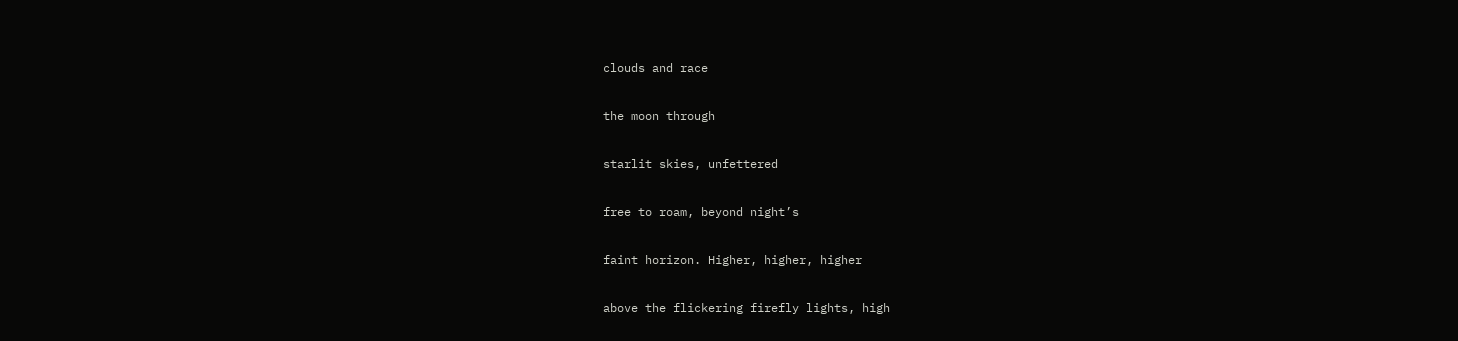clouds and race

the moon through

starlit skies, unfettered

free to roam, beyond night’s

faint horizon. Higher, higher, higher

above the flickering firefly lights, high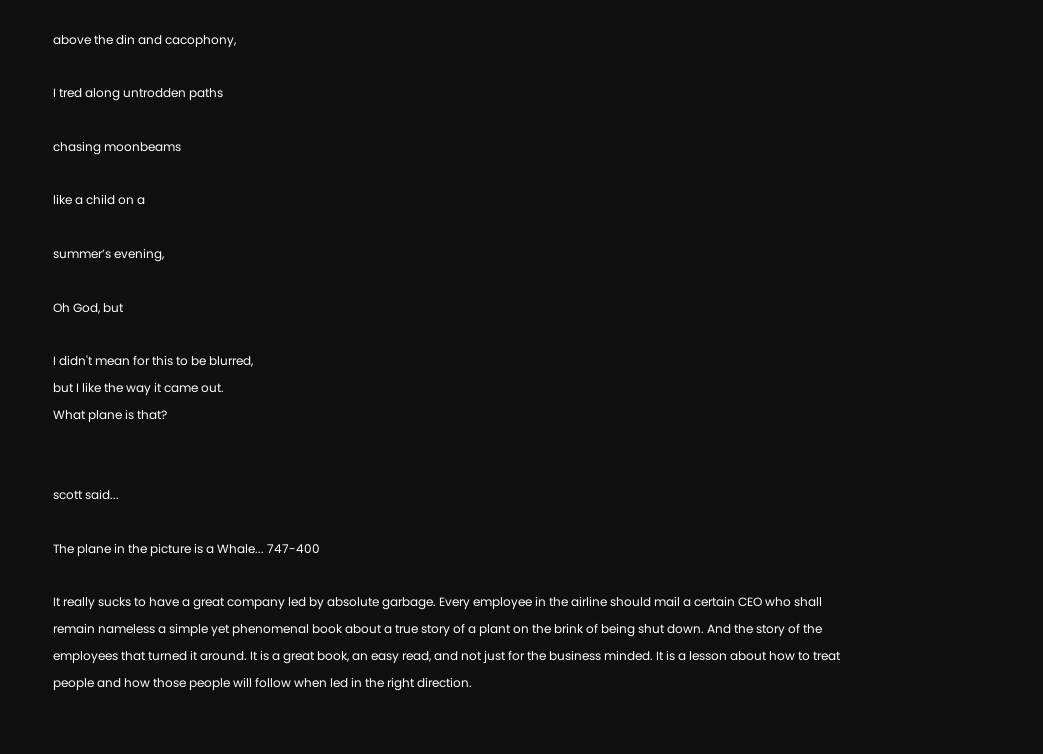above the din and cacophony,

I tred along untrodden paths

chasing moonbeams

like a child on a

summer’s evening,

Oh God, but

I didn't mean for this to be blurred,
but I like the way it came out.
What plane is that?


scott said...

The plane in the picture is a Whale... 747-400

It really sucks to have a great company led by absolute garbage. Every employee in the airline should mail a certain CEO who shall remain nameless a simple yet phenomenal book about a true story of a plant on the brink of being shut down. And the story of the employees that turned it around. It is a great book, an easy read, and not just for the business minded. It is a lesson about how to treat people and how those people will follow when led in the right direction.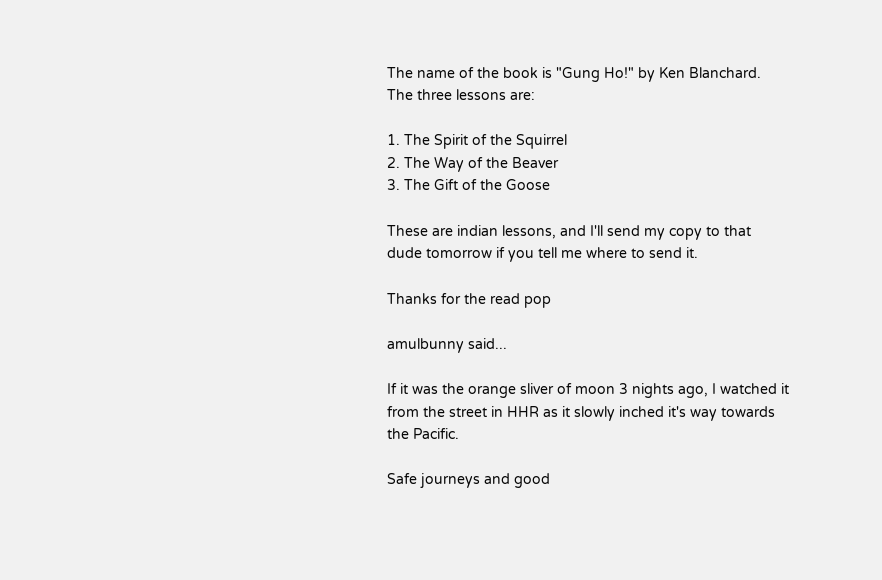The name of the book is "Gung Ho!" by Ken Blanchard. The three lessons are:

1. The Spirit of the Squirrel
2. The Way of the Beaver
3. The Gift of the Goose

These are indian lessons, and I'll send my copy to that dude tomorrow if you tell me where to send it.

Thanks for the read pop

amulbunny said...

If it was the orange sliver of moon 3 nights ago, I watched it from the street in HHR as it slowly inched it's way towards the Pacific.

Safe journeys and good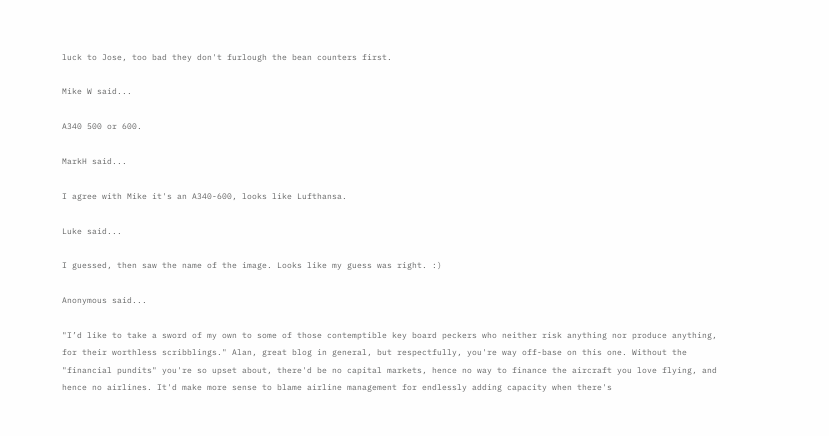luck to Jose, too bad they don't furlough the bean counters first.

Mike W said...

A340 500 or 600.

MarkH said...

I agree with Mike it's an A340-600, looks like Lufthansa.

Luke said...

I guessed, then saw the name of the image. Looks like my guess was right. :)

Anonymous said...

"I’d like to take a sword of my own to some of those contemptible key board peckers who neither risk anything nor produce anything, for their worthless scribblings." Alan, great blog in general, but respectfully, you're way off-base on this one. Without the "financial pundits" you're so upset about, there'd be no capital markets, hence no way to finance the aircraft you love flying, and hence no airlines. It'd make more sense to blame airline management for endlessly adding capacity when there's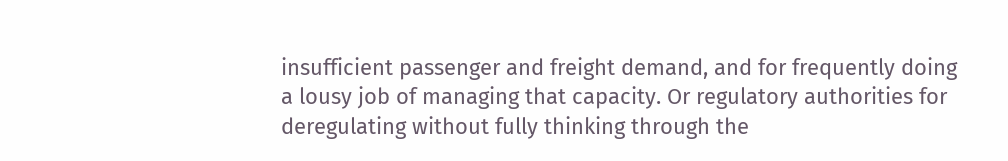insufficient passenger and freight demand, and for frequently doing a lousy job of managing that capacity. Or regulatory authorities for deregulating without fully thinking through the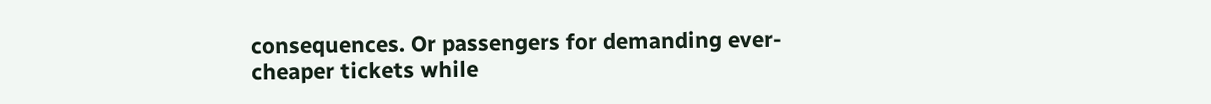consequences. Or passengers for demanding ever-cheaper tickets while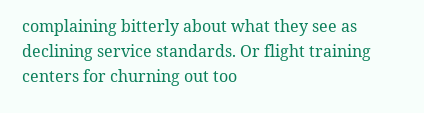complaining bitterly about what they see as declining service standards. Or flight training centers for churning out too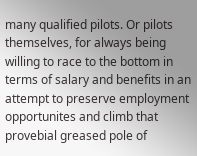many qualified pilots. Or pilots themselves, for always being willing to race to the bottom in terms of salary and benefits in an attempt to preserve employment opportunites and climb that provebial greased pole of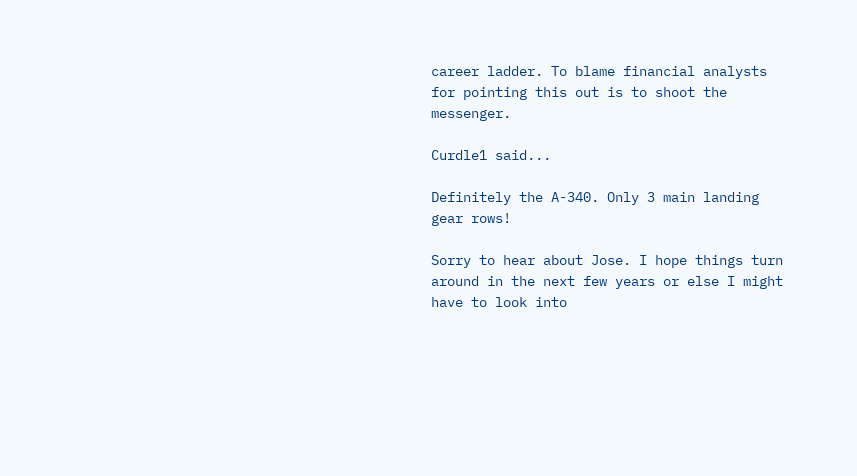career ladder. To blame financial analysts for pointing this out is to shoot the messenger.

Curdle1 said...

Definitely the A-340. Only 3 main landing gear rows!

Sorry to hear about Jose. I hope things turn around in the next few years or else I might have to look into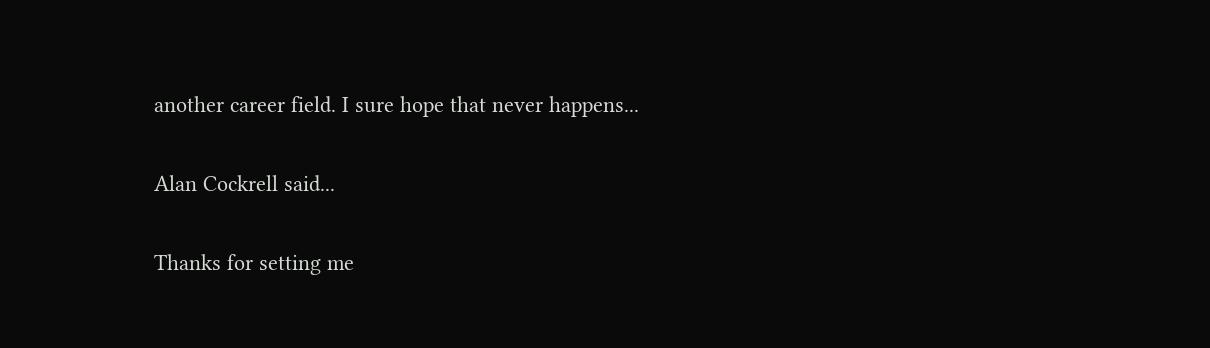another career field. I sure hope that never happens...

Alan Cockrell said...

Thanks for setting me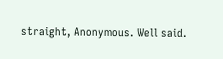straight, Anonymous. Well said.